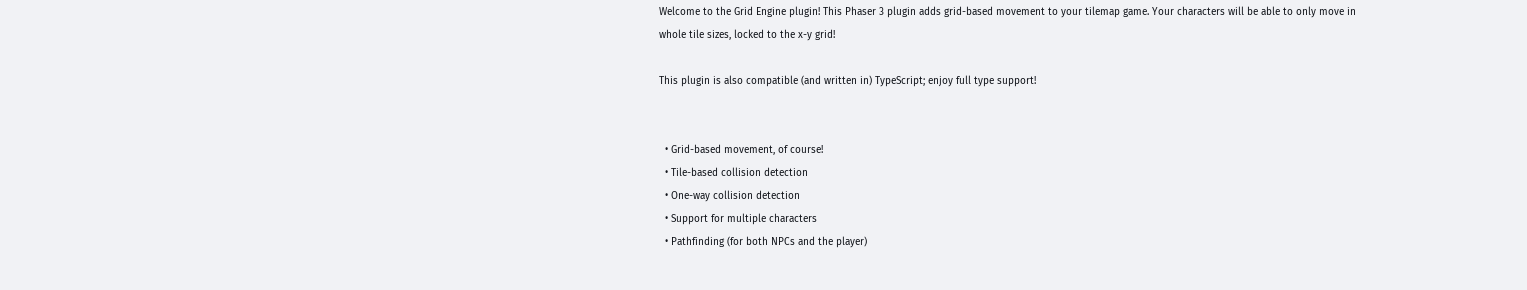Welcome to the Grid Engine plugin! This Phaser 3 plugin adds grid-based movement to your tilemap game. Your characters will be able to only move in whole tile sizes, locked to the x-y grid!

This plugin is also compatible (and written in) TypeScript; enjoy full type support!


  • Grid-based movement, of course!
  • Tile-based collision detection
  • One-way collision detection
  • Support for multiple characters
  • Pathfinding (for both NPCs and the player)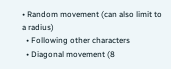• Random movement (can also limit to a radius)
  • Following other characters
  • Diagonal movement (8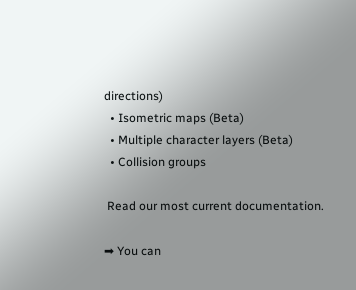directions)
  • Isometric maps (Beta)
  • Multiple character layers (Beta)
  • Collision groups

 Read our most current documentation.

➡ You can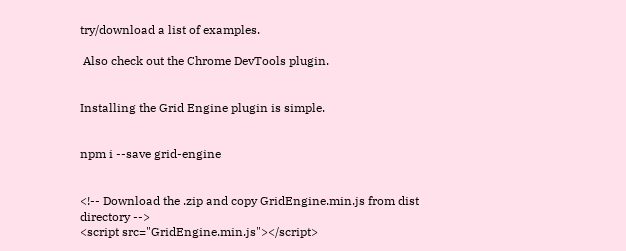try/download a list of examples.

 Also check out the Chrome DevTools plugin.


Installing the Grid Engine plugin is simple.


npm i --save grid-engine


<!-- Download the .zip and copy GridEngine.min.js from dist directory -->
<script src="GridEngine.min.js"></script>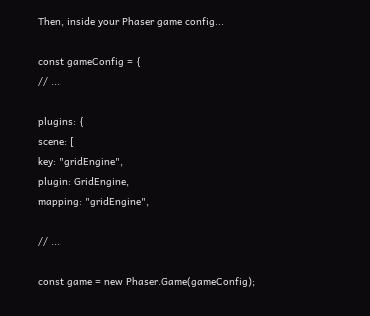Then, inside your Phaser game config...

const gameConfig = {
// ...

plugins: {
scene: [
key: "gridEngine",
plugin: GridEngine,
mapping: "gridEngine",

// ...

const game = new Phaser.Game(gameConfig);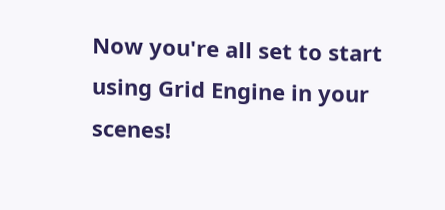Now you're all set to start using Grid Engine in your scenes!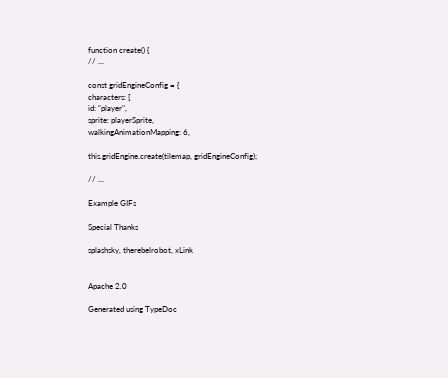function create() {
// ...

const gridEngineConfig = {
characters: [
id: "player",
sprite: playerSprite,
walkingAnimationMapping: 6,

this.gridEngine.create(tilemap, gridEngineConfig);

// ...

Example GIFs

Special Thanks

splashsky, therebelrobot, xLink


Apache 2.0

Generated using TypeDoc